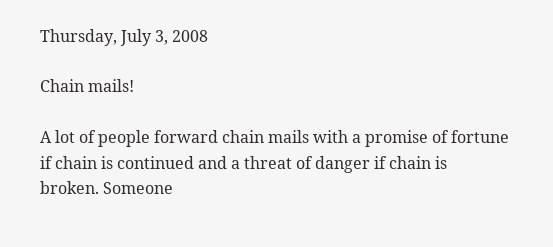Thursday, July 3, 2008

Chain mails!

A lot of people forward chain mails with a promise of fortune if chain is continued and a threat of danger if chain is broken. Someone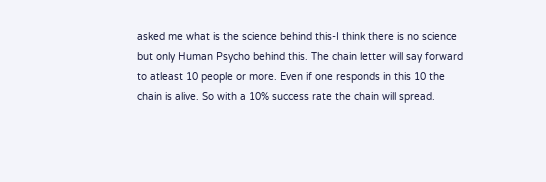asked me what is the science behind this-I think there is no science but only Human Psycho behind this. The chain letter will say forward to atleast 10 people or more. Even if one responds in this 10 the chain is alive. So with a 10% success rate the chain will spread.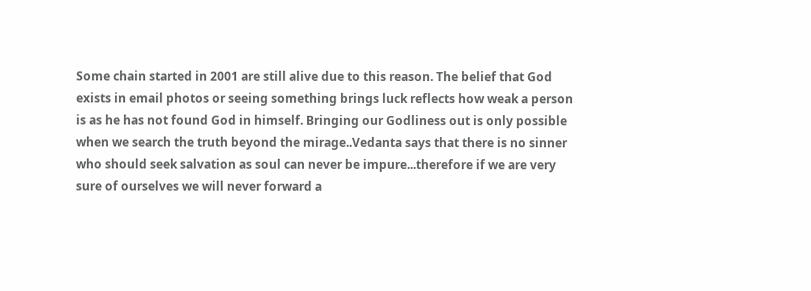Some chain started in 2001 are still alive due to this reason. The belief that God exists in email photos or seeing something brings luck reflects how weak a person is as he has not found God in himself. Bringing our Godliness out is only possible when we search the truth beyond the mirage..Vedanta says that there is no sinner who should seek salvation as soul can never be impure...therefore if we are very sure of ourselves we will never forward a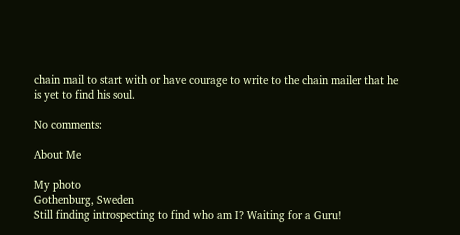chain mail to start with or have courage to write to the chain mailer that he is yet to find his soul.

No comments:

About Me

My photo
Gothenburg, Sweden
Still finding introspecting to find who am I? Waiting for a Guru!